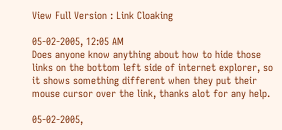View Full Version : Link Cloaking

05-02-2005, 12:05 AM
Does anyone know anything about how to hide those links on the bottom left side of internet explorer, so it shows something different when they put their mouse cursor over the link, thanks alot for any help.

05-02-2005,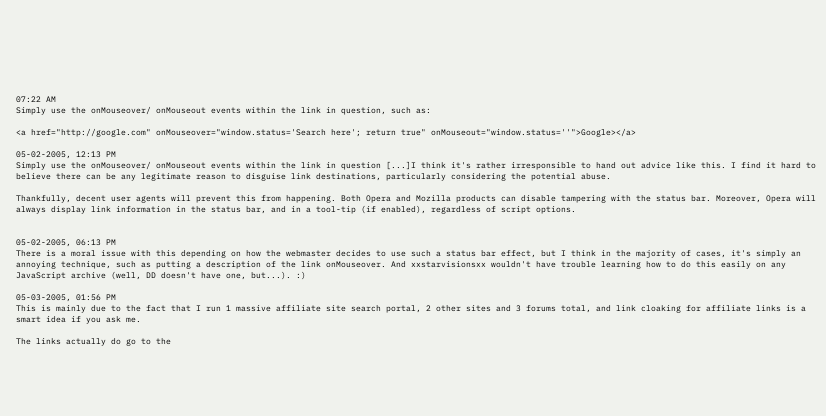07:22 AM
Simply use the onMouseover/ onMouseout events within the link in question, such as:

<a href="http://google.com" onMouseover="window.status='Search here'; return true" onMouseout="window.status=''">Google></a>

05-02-2005, 12:13 PM
Simply use the onMouseover/ onMouseout events within the link in question [...]I think it's rather irresponsible to hand out advice like this. I find it hard to believe there can be any legitimate reason to disguise link destinations, particularly considering the potential abuse.

Thankfully, decent user agents will prevent this from happening. Both Opera and Mozilla products can disable tampering with the status bar. Moreover, Opera will always display link information in the status bar, and in a tool-tip (if enabled), regardless of script options.


05-02-2005, 06:13 PM
There is a moral issue with this depending on how the webmaster decides to use such a status bar effect, but I think in the majority of cases, it's simply an annoying technique, such as putting a description of the link onMouseover. And xxstarvisionsxx wouldn't have trouble learning how to do this easily on any JavaScript archive (well, DD doesn't have one, but...). :)

05-03-2005, 01:56 PM
This is mainly due to the fact that I run 1 massive affiliate site search portal, 2 other sites and 3 forums total, and link cloaking for affiliate links is a smart idea if you ask me.

The links actually do go to the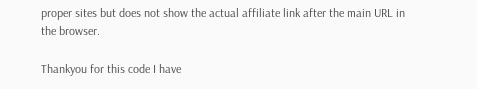proper sites but does not show the actual affiliate link after the main URL in the browser.

Thankyou for this code I have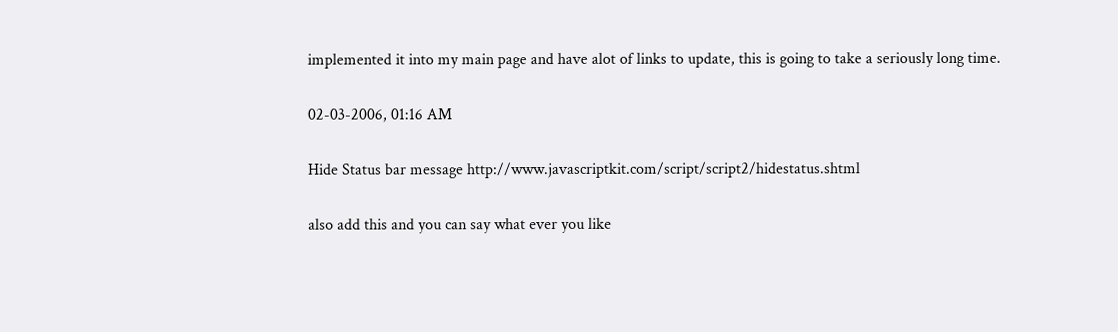implemented it into my main page and have alot of links to update, this is going to take a seriously long time.

02-03-2006, 01:16 AM

Hide Status bar message http://www.javascriptkit.com/script/script2/hidestatus.shtml

also add this and you can say what ever you like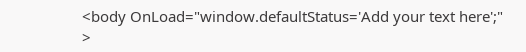<body OnLoad="window.defaultStatus='Add your text here';" >